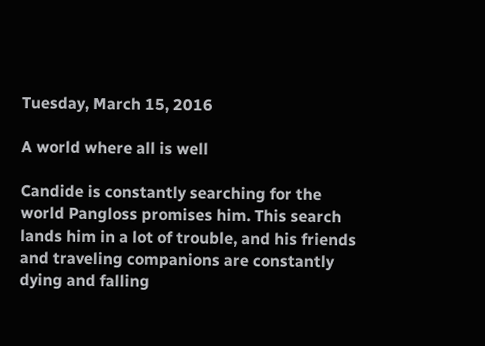Tuesday, March 15, 2016

A world where all is well

Candide is constantly searching for the world Pangloss promises him. This search lands him in a lot of trouble, and his friends and traveling companions are constantly dying and falling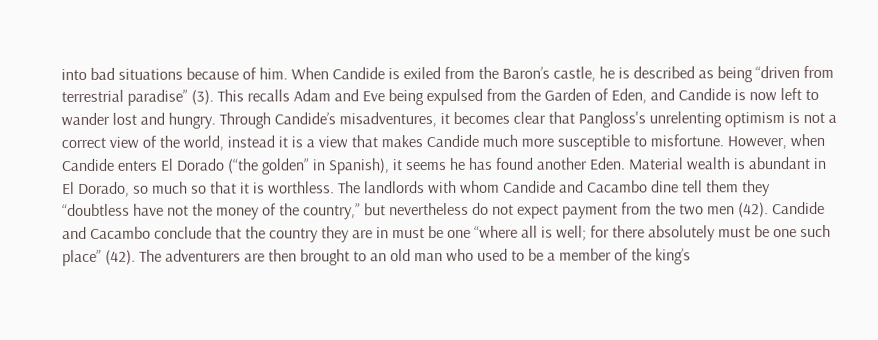into bad situations because of him. When Candide is exiled from the Baron’s castle, he is described as being “driven from terrestrial paradise” (3). This recalls Adam and Eve being expulsed from the Garden of Eden, and Candide is now left to wander lost and hungry. Through Candide’s misadventures, it becomes clear that Pangloss's unrelenting optimism is not a correct view of the world, instead it is a view that makes Candide much more susceptible to misfortune. However, when Candide enters El Dorado (“the golden” in Spanish), it seems he has found another Eden. Material wealth is abundant in El Dorado, so much so that it is worthless. The landlords with whom Candide and Cacambo dine tell them they “doubtless have not the money of the country,” but nevertheless do not expect payment from the two men (42). Candide and Cacambo conclude that the country they are in must be one “where all is well; for there absolutely must be one such place” (42). The adventurers are then brought to an old man who used to be a member of the king’s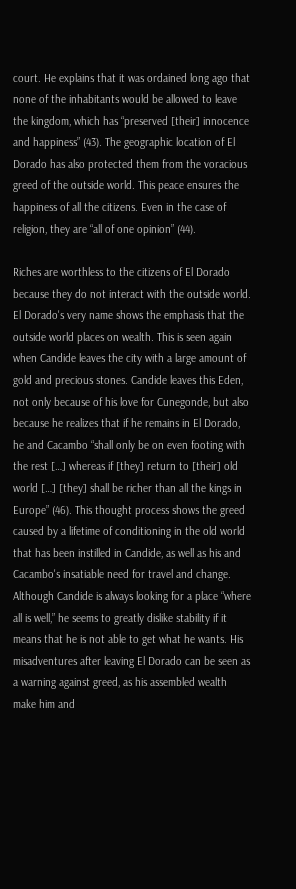court. He explains that it was ordained long ago that none of the inhabitants would be allowed to leave the kingdom, which has “preserved [their] innocence and happiness” (43). The geographic location of El Dorado has also protected them from the voracious greed of the outside world. This peace ensures the happiness of all the citizens. Even in the case of religion, they are “all of one opinion” (44).

Riches are worthless to the citizens of El Dorado because they do not interact with the outside world. El Dorado's very name shows the emphasis that the outside world places on wealth. This is seen again when Candide leaves the city with a large amount of gold and precious stones. Candide leaves this Eden, not only because of his love for Cunegonde, but also because he realizes that if he remains in El Dorado, he and Cacambo “shall only be on even footing with the rest […] whereas if [they] return to [their] old world […] [they] shall be richer than all the kings in Europe” (46). This thought process shows the greed caused by a lifetime of conditioning in the old world that has been instilled in Candide, as well as his and Cacambo's insatiable need for travel and change. Although Candide is always looking for a place “where all is well,” he seems to greatly dislike stability if it means that he is not able to get what he wants. His misadventures after leaving El Dorado can be seen as a warning against greed, as his assembled wealth make him and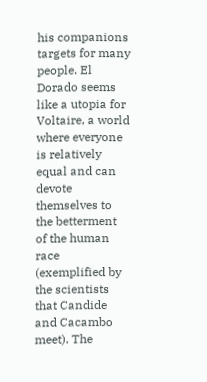his companions targets for many people. El Dorado seems like a utopia for Voltaire, a world where everyone is relatively equal and can devote themselves to the betterment of the human race (exemplified by the scientists that Candide and Cacambo meet). The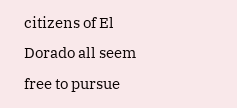citizens of El Dorado all seem free to pursue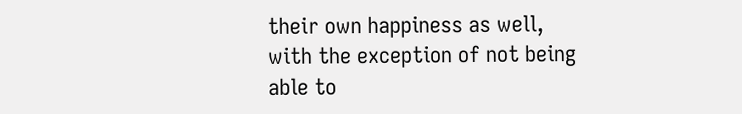their own happiness as well, with the exception of not being able to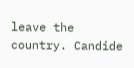leave the country. Candide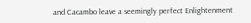and Cacambo leave a seemingly perfect Enlightenment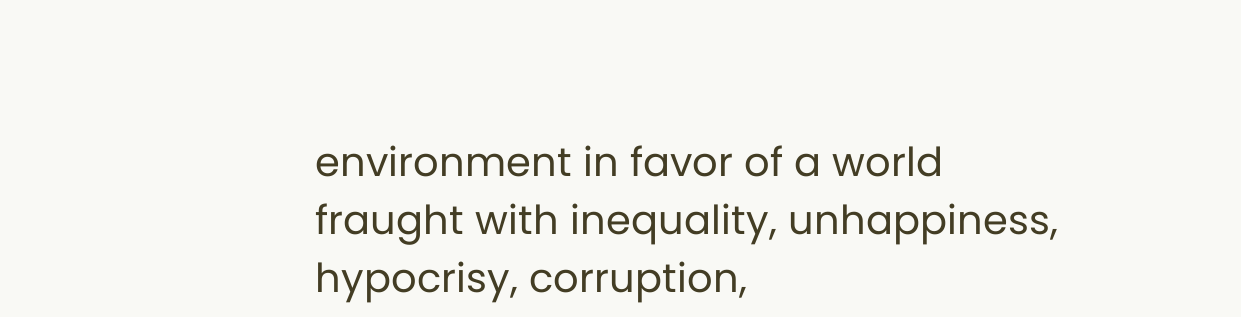environment in favor of a world fraught with inequality, unhappiness, hypocrisy, corruption,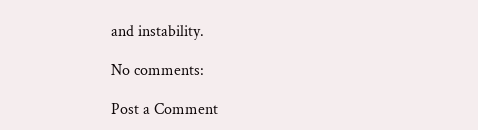and instability.

No comments:

Post a Comment